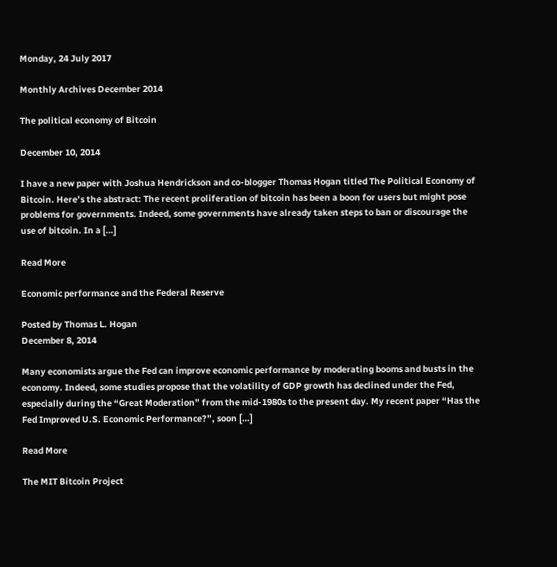Monday, 24 July 2017

Monthly Archives December 2014

The political economy of Bitcoin

December 10, 2014

I have a new paper with Joshua Hendrickson and co-blogger Thomas Hogan titled The Political Economy of Bitcoin. Here’s the abstract: The recent proliferation of bitcoin has been a boon for users but might pose problems for governments. Indeed, some governments have already taken steps to ban or discourage the use of bitcoin. In a […]

Read More

Economic performance and the Federal Reserve

Posted by Thomas L. Hogan
December 8, 2014

Many economists argue the Fed can improve economic performance by moderating booms and busts in the economy. Indeed, some studies propose that the volatility of GDP growth has declined under the Fed, especially during the “Great Moderation” from the mid-1980s to the present day. My recent paper “Has the Fed Improved U.S. Economic Performance?”, soon […]

Read More

The MIT Bitcoin Project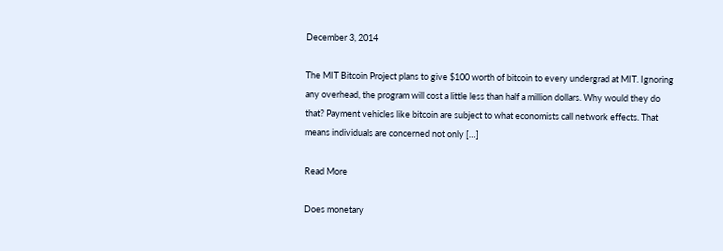December 3, 2014

The MIT Bitcoin Project plans to give $100 worth of bitcoin to every undergrad at MIT. Ignoring any overhead, the program will cost a little less than half a million dollars. Why would they do that? Payment vehicles like bitcoin are subject to what economists call network effects. That means individuals are concerned not only […]

Read More

Does monetary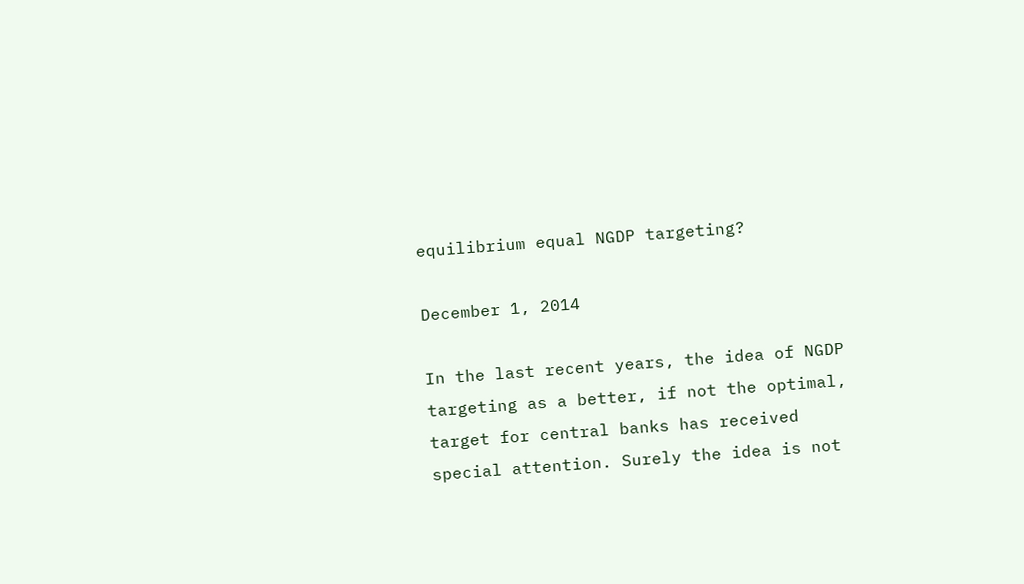equilibrium equal NGDP targeting?

December 1, 2014

In the last recent years, the idea of NGDP targeting as a better, if not the optimal, target for central banks has received special attention. Surely the idea is not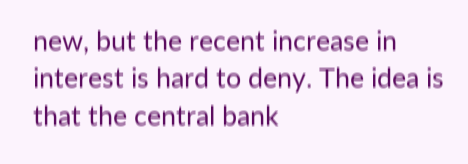new, but the recent increase in interest is hard to deny. The idea is that the central bank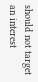should not target an interest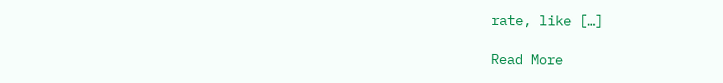rate, like […]

Read More